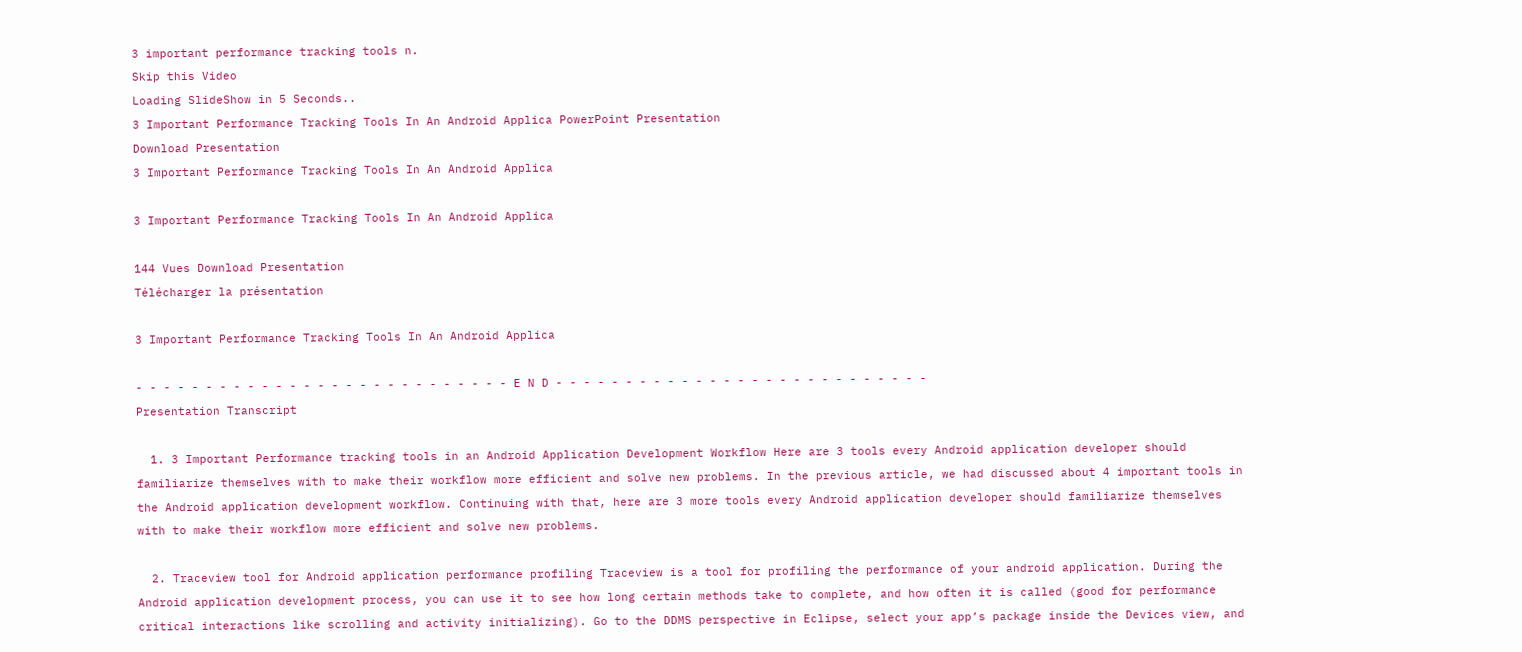3 important performance tracking tools n.
Skip this Video
Loading SlideShow in 5 Seconds..
3 Important Performance Tracking Tools In An Android Applica PowerPoint Presentation
Download Presentation
3 Important Performance Tracking Tools In An Android Applica

3 Important Performance Tracking Tools In An Android Applica

144 Vues Download Presentation
Télécharger la présentation

3 Important Performance Tracking Tools In An Android Applica

- - - - - - - - - - - - - - - - - - - - - - - - - - - E N D - - - - - - - - - - - - - - - - - - - - - - - - - - -
Presentation Transcript

  1. 3 Important Performance tracking tools in an Android Application Development Workflow Here are 3 tools every Android application developer should familiarize themselves with to make their workflow more efficient and solve new problems. In the previous article, we had discussed about 4 important tools in the Android application development workflow. Continuing with that, here are 3 more tools every Android application developer should familiarize themselves with to make their workflow more efficient and solve new problems.

  2. Traceview tool for Android application performance profiling Traceview is a tool for profiling the performance of your android application. During the Android application development process, you can use it to see how long certain methods take to complete, and how often it is called (good for performance critical interactions like scrolling and activity initializing). Go to the DDMS perspective in Eclipse, select your app’s package inside the Devices view, and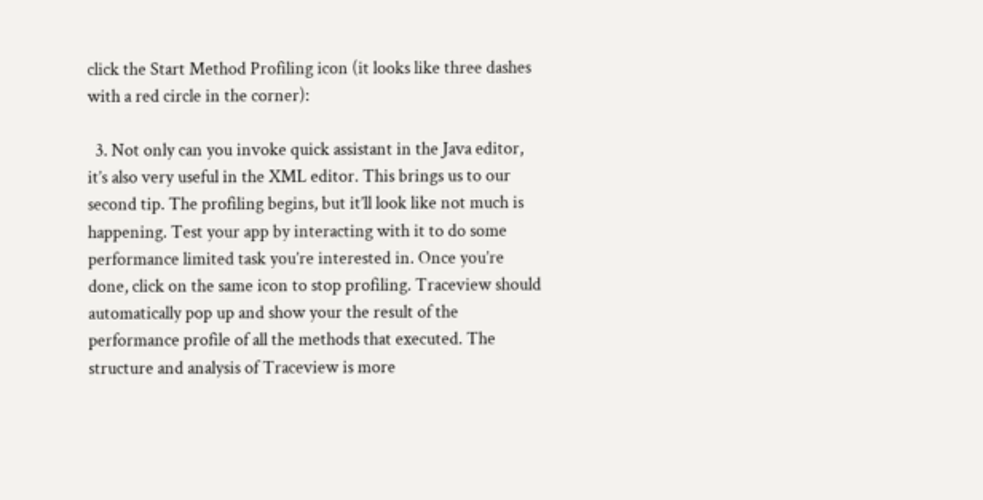click the Start Method Profiling icon (it looks like three dashes with a red circle in the corner):

  3. Not only can you invoke quick assistant in the Java editor, it’s also very useful in the XML editor. This brings us to our second tip. The profiling begins, but it’ll look like not much is happening. Test your app by interacting with it to do some performance limited task you’re interested in. Once you’re done, click on the same icon to stop profiling. Traceview should automatically pop up and show your the result of the performance profile of all the methods that executed. The structure and analysis of Traceview is more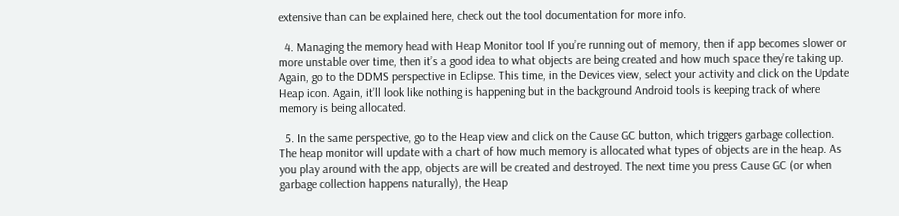extensive than can be explained here, check out the tool documentation for more info.

  4. Managing the memory head with Heap Monitor tool If you’re running out of memory, then if app becomes slower or more unstable over time, then it’s a good idea to what objects are being created and how much space they’re taking up. Again, go to the DDMS perspective in Eclipse. This time, in the Devices view, select your activity and click on the Update Heap icon. Again, it’ll look like nothing is happening but in the background Android tools is keeping track of where memory is being allocated.

  5. In the same perspective, go to the Heap view and click on the Cause GC button, which triggers garbage collection. The heap monitor will update with a chart of how much memory is allocated what types of objects are in the heap. As you play around with the app, objects are will be created and destroyed. The next time you press Cause GC (or when garbage collection happens naturally), the Heap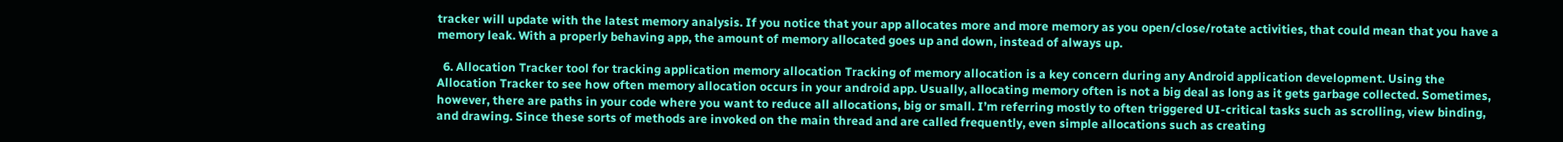tracker will update with the latest memory analysis. If you notice that your app allocates more and more memory as you open/close/rotate activities, that could mean that you have a memory leak. With a properly behaving app, the amount of memory allocated goes up and down, instead of always up.

  6. Allocation Tracker tool for tracking application memory allocation Tracking of memory allocation is a key concern during any Android application development. Using the Allocation Tracker to see how often memory allocation occurs in your android app. Usually, allocating memory often is not a big deal as long as it gets garbage collected. Sometimes, however, there are paths in your code where you want to reduce all allocations, big or small. I’m referring mostly to often triggered UI-critical tasks such as scrolling, view binding, and drawing. Since these sorts of methods are invoked on the main thread and are called frequently, even simple allocations such as creating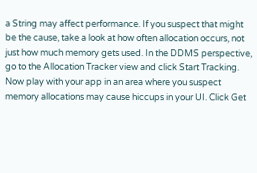a String may affect performance. If you suspect that might be the cause, take a look at how often allocation occurs, not just how much memory gets used. In the DDMS perspective, go to the Allocation Tracker view and click Start Tracking. Now play with your app in an area where you suspect memory allocations may cause hiccups in your UI. Click Get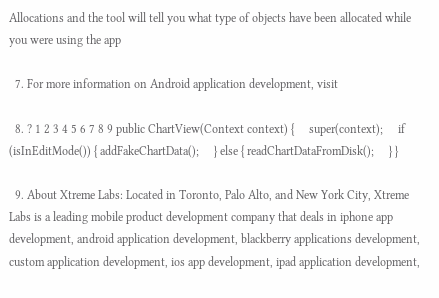Allocations and the tool will tell you what type of objects have been allocated while you were using the app

  7. For more information on Android application development, visit

  8. ? 1 2 3 4 5 6 7 8 9 public ChartView(Context context) {     super(context);     if (isInEditMode()) { addFakeChartData();     } else { readChartDataFromDisk();     } }

  9. About Xtreme Labs: Located in Toronto, Palo Alto, and New York City, Xtreme Labs is a leading mobile product development company that deals in iphone app development, android application development, blackberry applications development, custom application development, ios app development, ipad application development,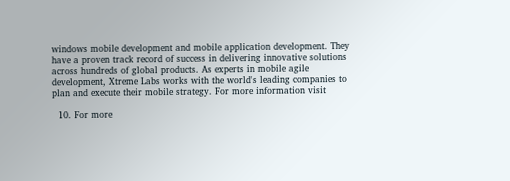windows mobile development and mobile application development. They have a proven track record of success in delivering innovative solutions across hundreds of global products. As experts in mobile agile development, Xtreme Labs works with the world's leading companies to plan and execute their mobile strategy. For more information visit

  10. For more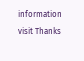information visit Thanks